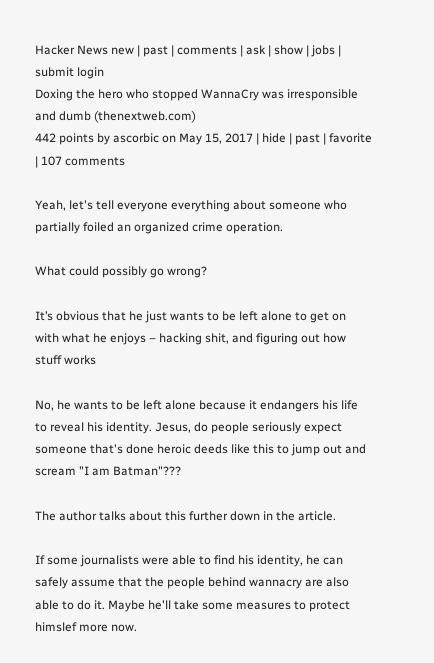Hacker News new | past | comments | ask | show | jobs | submit login
Doxing the hero who stopped WannaCry was irresponsible and dumb (thenextweb.com)
442 points by ascorbic on May 15, 2017 | hide | past | favorite | 107 comments

Yeah, let's tell everyone everything about someone who partially foiled an organized crime operation.

What could possibly go wrong?

It’s obvious that he just wants to be left alone to get on with what he enjoys – hacking shit, and figuring out how stuff works

No, he wants to be left alone because it endangers his life to reveal his identity. Jesus, do people seriously expect someone that's done heroic deeds like this to jump out and scream "I am Batman"???

The author talks about this further down in the article.

If some journalists were able to find his identity, he can safely assume that the people behind wannacry are also able to do it. Maybe he'll take some measures to protect himslef more now.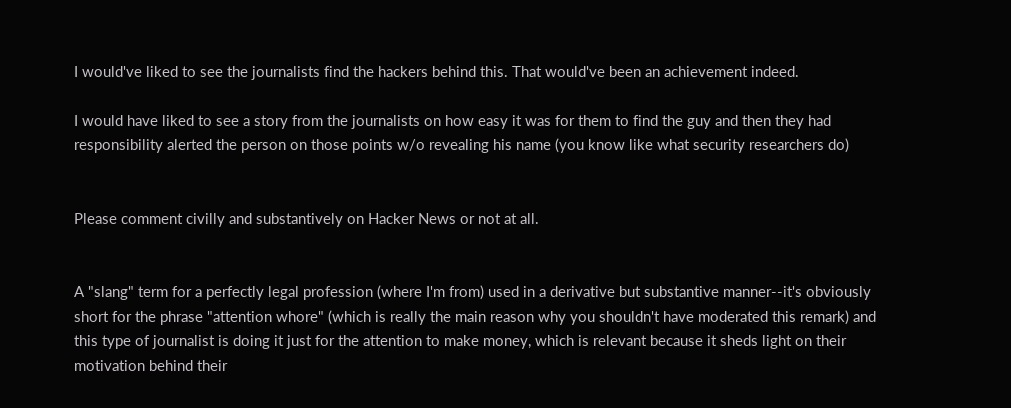I would've liked to see the journalists find the hackers behind this. That would've been an achievement indeed.

I would have liked to see a story from the journalists on how easy it was for them to find the guy and then they had responsibility alerted the person on those points w/o revealing his name (you know like what security researchers do)


Please comment civilly and substantively on Hacker News or not at all.


A "slang" term for a perfectly legal profession (where I'm from) used in a derivative but substantive manner--it's obviously short for the phrase "attention whore" (which is really the main reason why you shouldn't have moderated this remark) and this type of journalist is doing it just for the attention to make money, which is relevant because it sheds light on their motivation behind their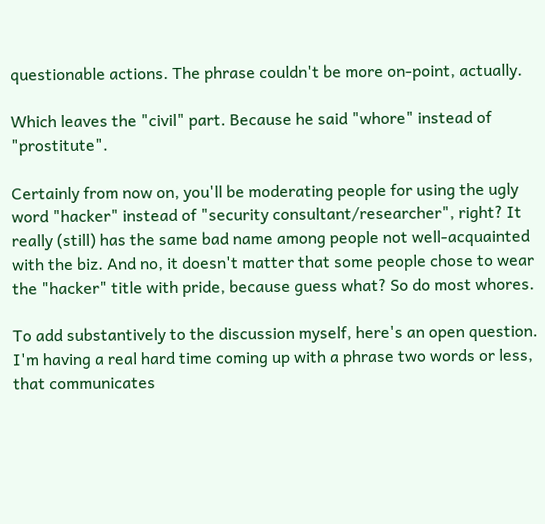questionable actions. The phrase couldn't be more on-point, actually.

Which leaves the "civil" part. Because he said "whore" instead of "prostitute".

Certainly from now on, you'll be moderating people for using the ugly word "hacker" instead of "security consultant/researcher", right? It really (still) has the same bad name among people not well-acquainted with the biz. And no, it doesn't matter that some people chose to wear the "hacker" title with pride, because guess what? So do most whores.

To add substantively to the discussion myself, here's an open question. I'm having a real hard time coming up with a phrase two words or less, that communicates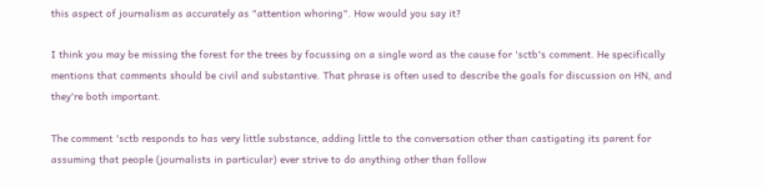this aspect of journalism as accurately as "attention whoring". How would you say it?

I think you may be missing the forest for the trees by focussing on a single word as the cause for 'sctb's comment. He specifically mentions that comments should be civil and substantive. That phrase is often used to describe the goals for discussion on HN, and they're both important.

The comment 'sctb responds to has very little substance, adding little to the conversation other than castigating its parent for assuming that people (journalists in particular) ever strive to do anything other than follow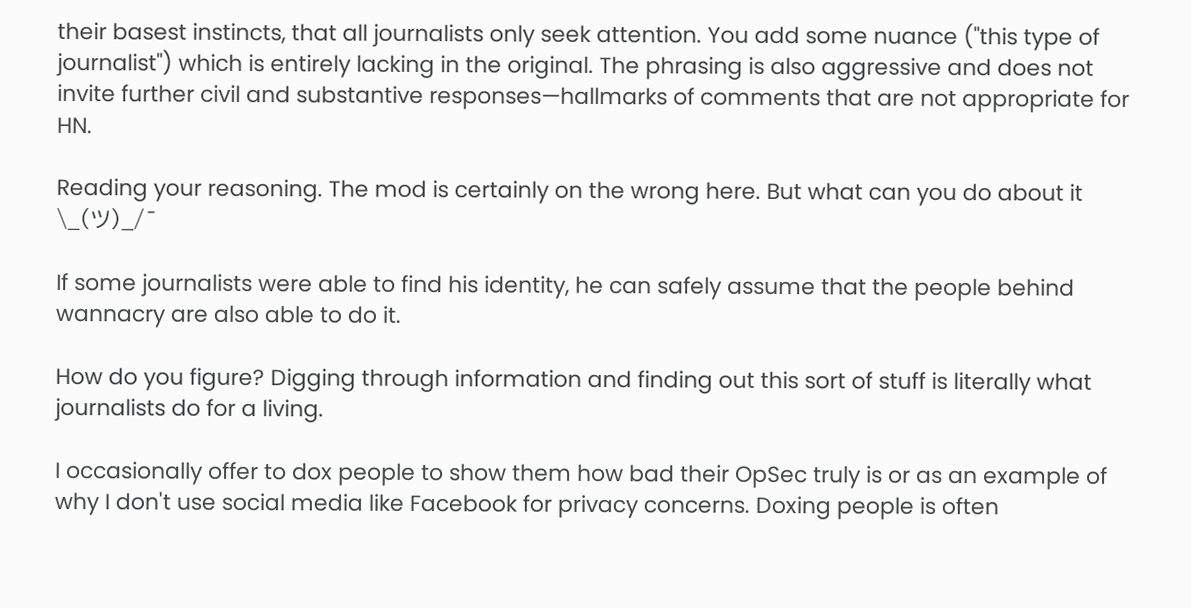their basest instincts, that all journalists only seek attention. You add some nuance ("this type of journalist") which is entirely lacking in the original. The phrasing is also aggressive and does not invite further civil and substantive responses—hallmarks of comments that are not appropriate for HN.

Reading your reasoning. The mod is certainly on the wrong here. But what can you do about it \_(ツ)_/¯

If some journalists were able to find his identity, he can safely assume that the people behind wannacry are also able to do it.

How do you figure? Digging through information and finding out this sort of stuff is literally what journalists do for a living.

I occasionally offer to dox people to show them how bad their OpSec truly is or as an example of why I don't use social media like Facebook for privacy concerns. Doxing people is often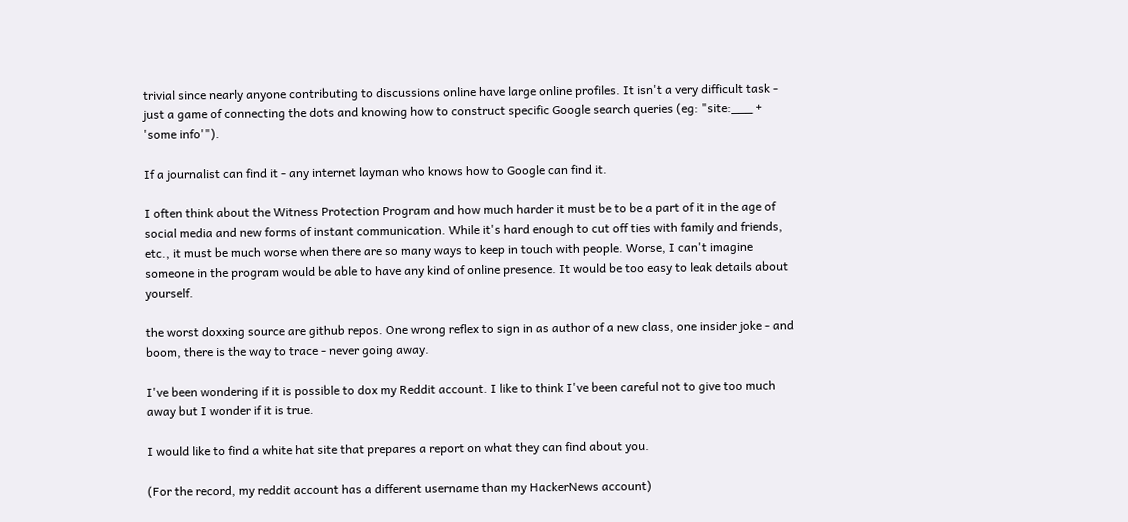trivial since nearly anyone contributing to discussions online have large online profiles. It isn't a very difficult task - just a game of connecting the dots and knowing how to construct specific Google search queries (eg: "site:___ + 'some info'").

If a journalist can find it - any internet layman who knows how to Google can find it.

I often think about the Witness Protection Program and how much harder it must be to be a part of it in the age of social media and new forms of instant communication. While it's hard enough to cut off ties with family and friends, etc., it must be much worse when there are so many ways to keep in touch with people. Worse, I can't imagine someone in the program would be able to have any kind of online presence. It would be too easy to leak details about yourself.

the worst doxxing source are github repos. One wrong reflex to sign in as author of a new class, one insider joke - and boom, there is the way to trace - never going away.

I've been wondering if it is possible to dox my Reddit account. I like to think I've been careful not to give too much away but I wonder if it is true.

I would like to find a white hat site that prepares a report on what they can find about you.

(For the record, my reddit account has a different username than my HackerNews account)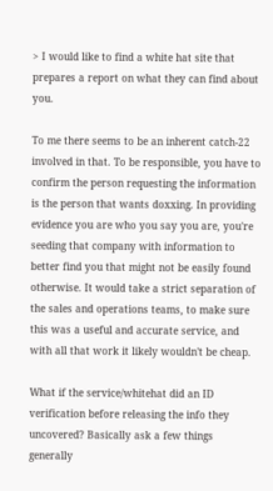> I would like to find a white hat site that prepares a report on what they can find about you.

To me there seems to be an inherent catch-22 involved in that. To be responsible, you have to confirm the person requesting the information is the person that wants doxxing. In providing evidence you are who you say you are, you're seeding that company with information to better find you that might not be easily found otherwise. It would take a strict separation of the sales and operations teams, to make sure this was a useful and accurate service, and with all that work it likely wouldn't be cheap.

What if the service/whitehat did an ID verification before releasing the info they uncovered? Basically ask a few things generally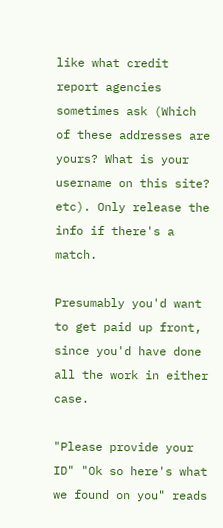like what credit report agencies sometimes ask (Which of these addresses are yours? What is your username on this site? etc). Only release the info if there's a match.

Presumably you'd want to get paid up front, since you'd have done all the work in either case.

"Please provide your ID" "Ok so here's what we found on you" reads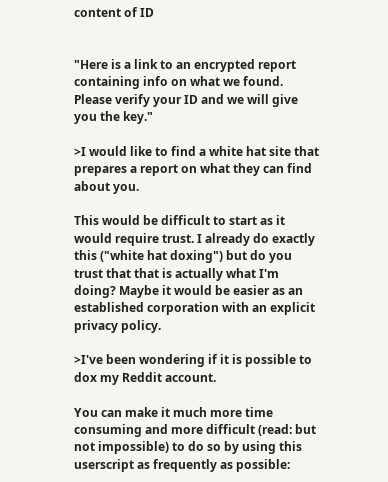content of ID


"Here is a link to an encrypted report containing info on what we found. Please verify your ID and we will give you the key."

>I would like to find a white hat site that prepares a report on what they can find about you.

This would be difficult to start as it would require trust. I already do exactly this ("white hat doxing") but do you trust that that is actually what I'm doing? Maybe it would be easier as an established corporation with an explicit privacy policy.

>I've been wondering if it is possible to dox my Reddit account.

You can make it much more time consuming and more difficult (read: but not impossible) to do so by using this userscript as frequently as possible: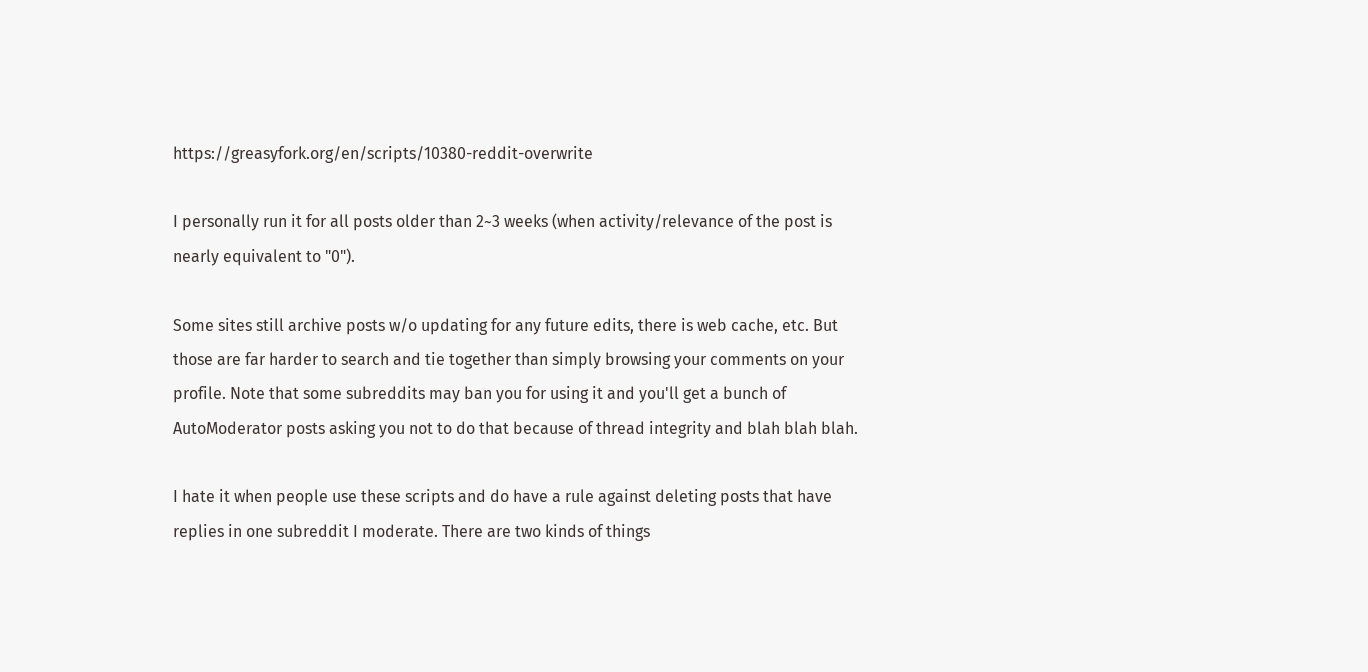https://greasyfork.org/en/scripts/10380-reddit-overwrite

I personally run it for all posts older than 2~3 weeks (when activity/relevance of the post is nearly equivalent to "0").

Some sites still archive posts w/o updating for any future edits, there is web cache, etc. But those are far harder to search and tie together than simply browsing your comments on your profile. Note that some subreddits may ban you for using it and you'll get a bunch of AutoModerator posts asking you not to do that because of thread integrity and blah blah blah.

I hate it when people use these scripts and do have a rule against deleting posts that have replies in one subreddit I moderate. There are two kinds of things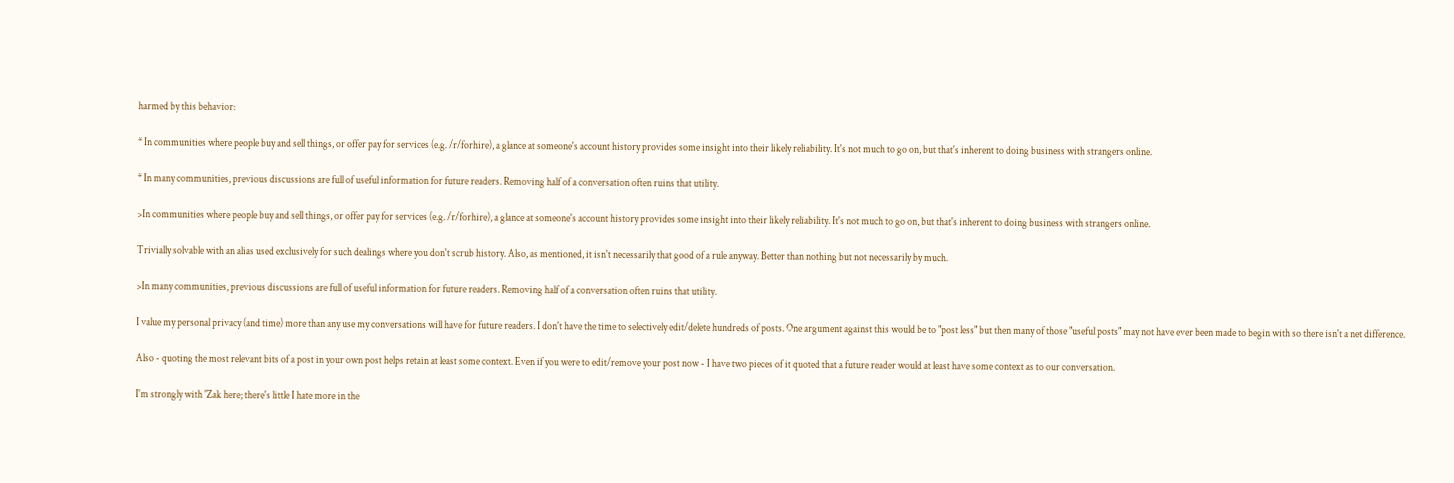harmed by this behavior:

* In communities where people buy and sell things, or offer pay for services (e.g. /r/forhire), a glance at someone's account history provides some insight into their likely reliability. It's not much to go on, but that's inherent to doing business with strangers online.

* In many communities, previous discussions are full of useful information for future readers. Removing half of a conversation often ruins that utility.

>In communities where people buy and sell things, or offer pay for services (e.g. /r/forhire), a glance at someone's account history provides some insight into their likely reliability. It's not much to go on, but that's inherent to doing business with strangers online.

Trivially solvable with an alias used exclusively for such dealings where you don't scrub history. Also, as mentioned, it isn't necessarily that good of a rule anyway. Better than nothing but not necessarily by much.

>In many communities, previous discussions are full of useful information for future readers. Removing half of a conversation often ruins that utility.

I value my personal privacy (and time) more than any use my conversations will have for future readers. I don't have the time to selectively edit/delete hundreds of posts. One argument against this would be to "post less" but then many of those "useful posts" may not have ever been made to begin with so there isn't a net difference.

Also - quoting the most relevant bits of a post in your own post helps retain at least some context. Even if you were to edit/remove your post now - I have two pieces of it quoted that a future reader would at least have some context as to our conversation.

I'm strongly with 'Zak here; there's little I hate more in the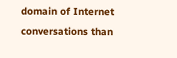domain of Internet conversations than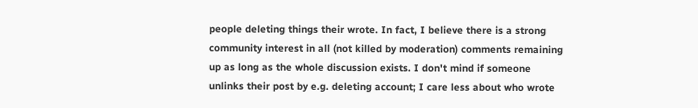people deleting things their wrote. In fact, I believe there is a strong community interest in all (not killed by moderation) comments remaining up as long as the whole discussion exists. I don't mind if someone unlinks their post by e.g. deleting account; I care less about who wrote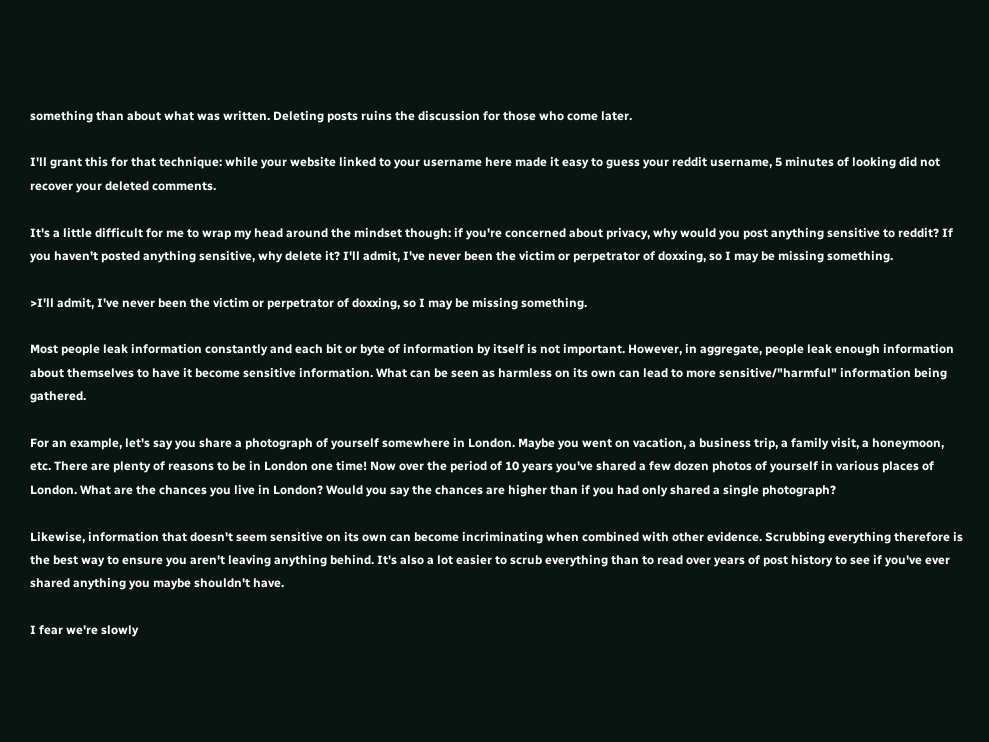something than about what was written. Deleting posts ruins the discussion for those who come later.

I'll grant this for that technique: while your website linked to your username here made it easy to guess your reddit username, 5 minutes of looking did not recover your deleted comments.

It's a little difficult for me to wrap my head around the mindset though: if you're concerned about privacy, why would you post anything sensitive to reddit? If you haven't posted anything sensitive, why delete it? I'll admit, I've never been the victim or perpetrator of doxxing, so I may be missing something.

>I'll admit, I've never been the victim or perpetrator of doxxing, so I may be missing something.

Most people leak information constantly and each bit or byte of information by itself is not important. However, in aggregate, people leak enough information about themselves to have it become sensitive information. What can be seen as harmless on its own can lead to more sensitive/"harmful" information being gathered.

For an example, let's say you share a photograph of yourself somewhere in London. Maybe you went on vacation, a business trip, a family visit, a honeymoon, etc. There are plenty of reasons to be in London one time! Now over the period of 10 years you've shared a few dozen photos of yourself in various places of London. What are the chances you live in London? Would you say the chances are higher than if you had only shared a single photograph?

Likewise, information that doesn't seem sensitive on its own can become incriminating when combined with other evidence. Scrubbing everything therefore is the best way to ensure you aren't leaving anything behind. It's also a lot easier to scrub everything than to read over years of post history to see if you've ever shared anything you maybe shouldn't have.

I fear we're slowly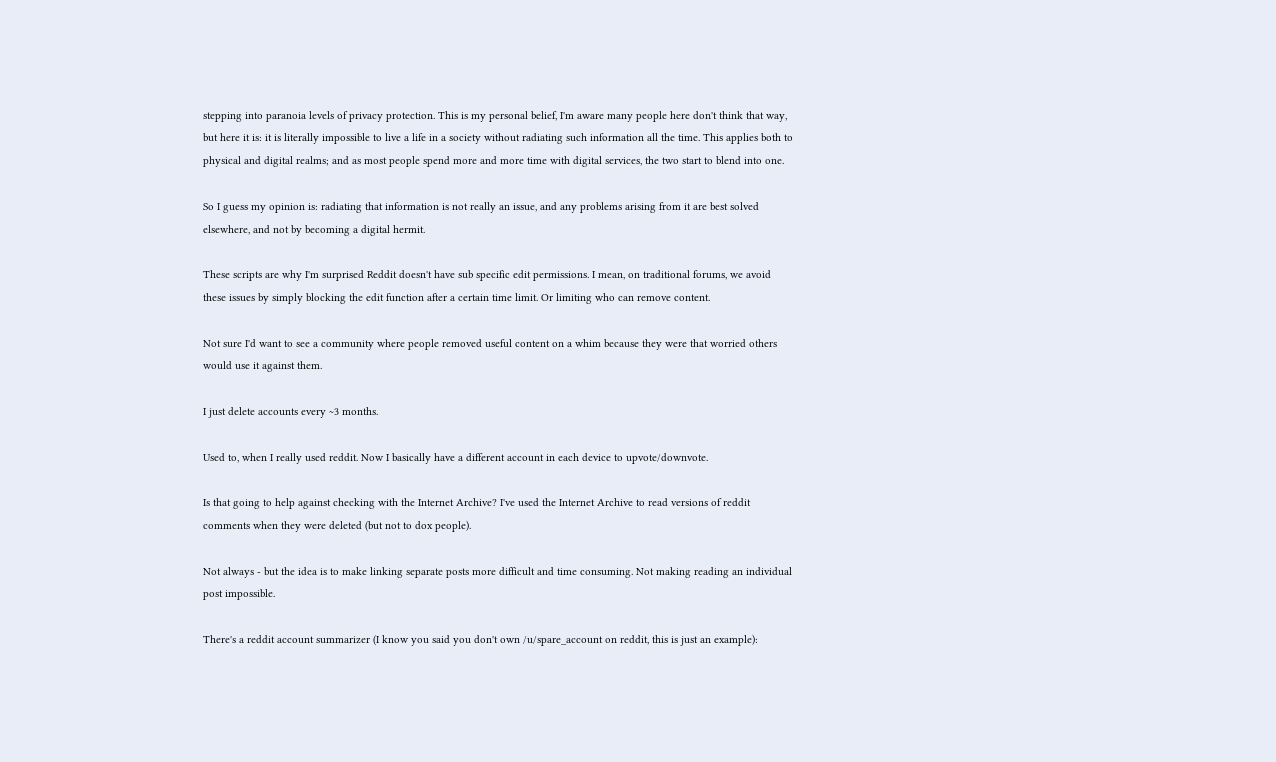stepping into paranoia levels of privacy protection. This is my personal belief, I'm aware many people here don't think that way, but here it is: it is literally impossible to live a life in a society without radiating such information all the time. This applies both to physical and digital realms; and as most people spend more and more time with digital services, the two start to blend into one.

So I guess my opinion is: radiating that information is not really an issue, and any problems arising from it are best solved elsewhere, and not by becoming a digital hermit.

These scripts are why I'm surprised Reddit doesn't have sub specific edit permissions. I mean, on traditional forums, we avoid these issues by simply blocking the edit function after a certain time limit. Or limiting who can remove content.

Not sure I'd want to see a community where people removed useful content on a whim because they were that worried others would use it against them.

I just delete accounts every ~3 months.

Used to, when I really used reddit. Now I basically have a different account in each device to upvote/downvote.

Is that going to help against checking with the Internet Archive? I've used the Internet Archive to read versions of reddit comments when they were deleted (but not to dox people).

Not always - but the idea is to make linking separate posts more difficult and time consuming. Not making reading an individual post impossible.

There's a reddit account summarizer (I know you said you don't own /u/spare_account on reddit, this is just an example):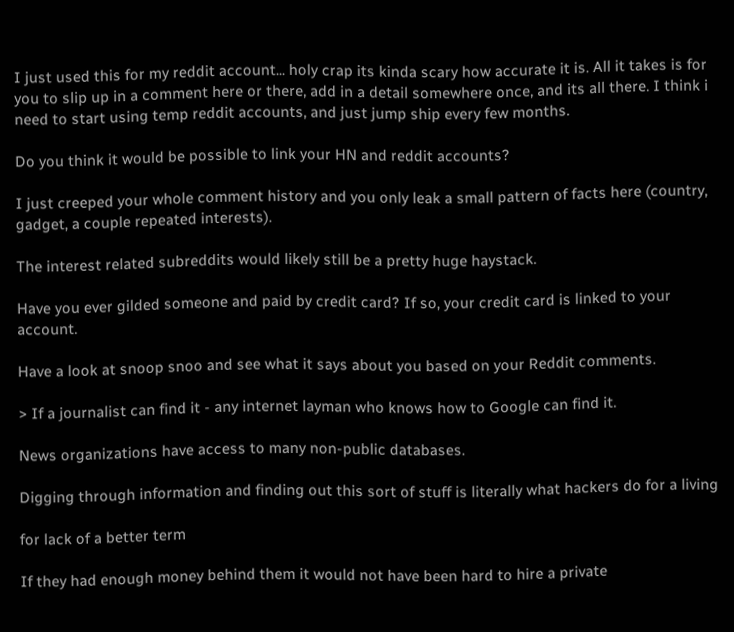I just used this for my reddit account... holy crap its kinda scary how accurate it is. All it takes is for you to slip up in a comment here or there, add in a detail somewhere once, and its all there. I think i need to start using temp reddit accounts, and just jump ship every few months.

Do you think it would be possible to link your HN and reddit accounts?

I just creeped your whole comment history and you only leak a small pattern of facts here (country, gadget, a couple repeated interests).

The interest related subreddits would likely still be a pretty huge haystack.

Have you ever gilded someone and paid by credit card? If so, your credit card is linked to your account.

Have a look at snoop snoo and see what it says about you based on your Reddit comments.

> If a journalist can find it - any internet layman who knows how to Google can find it.

News organizations have access to many non-public databases.

Digging through information and finding out this sort of stuff is literally what hackers do for a living

for lack of a better term

If they had enough money behind them it would not have been hard to hire a private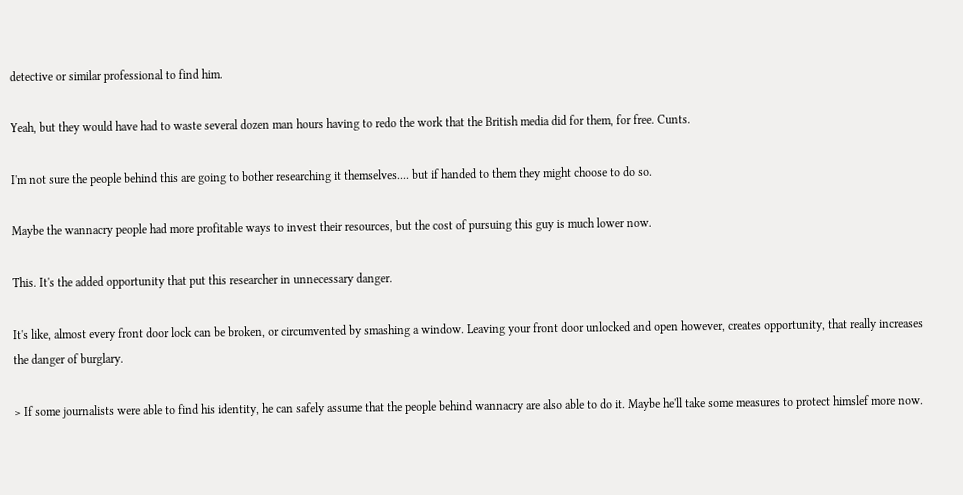detective or similar professional to find him.

Yeah, but they would have had to waste several dozen man hours having to redo the work that the British media did for them, for free. Cunts.

I'm not sure the people behind this are going to bother researching it themselves.... but if handed to them they might choose to do so.

Maybe the wannacry people had more profitable ways to invest their resources, but the cost of pursuing this guy is much lower now.

This. It's the added opportunity that put this researcher in unnecessary danger.

It's like, almost every front door lock can be broken, or circumvented by smashing a window. Leaving your front door unlocked and open however, creates opportunity, that really increases the danger of burglary.

> If some journalists were able to find his identity, he can safely assume that the people behind wannacry are also able to do it. Maybe he'll take some measures to protect himslef more now.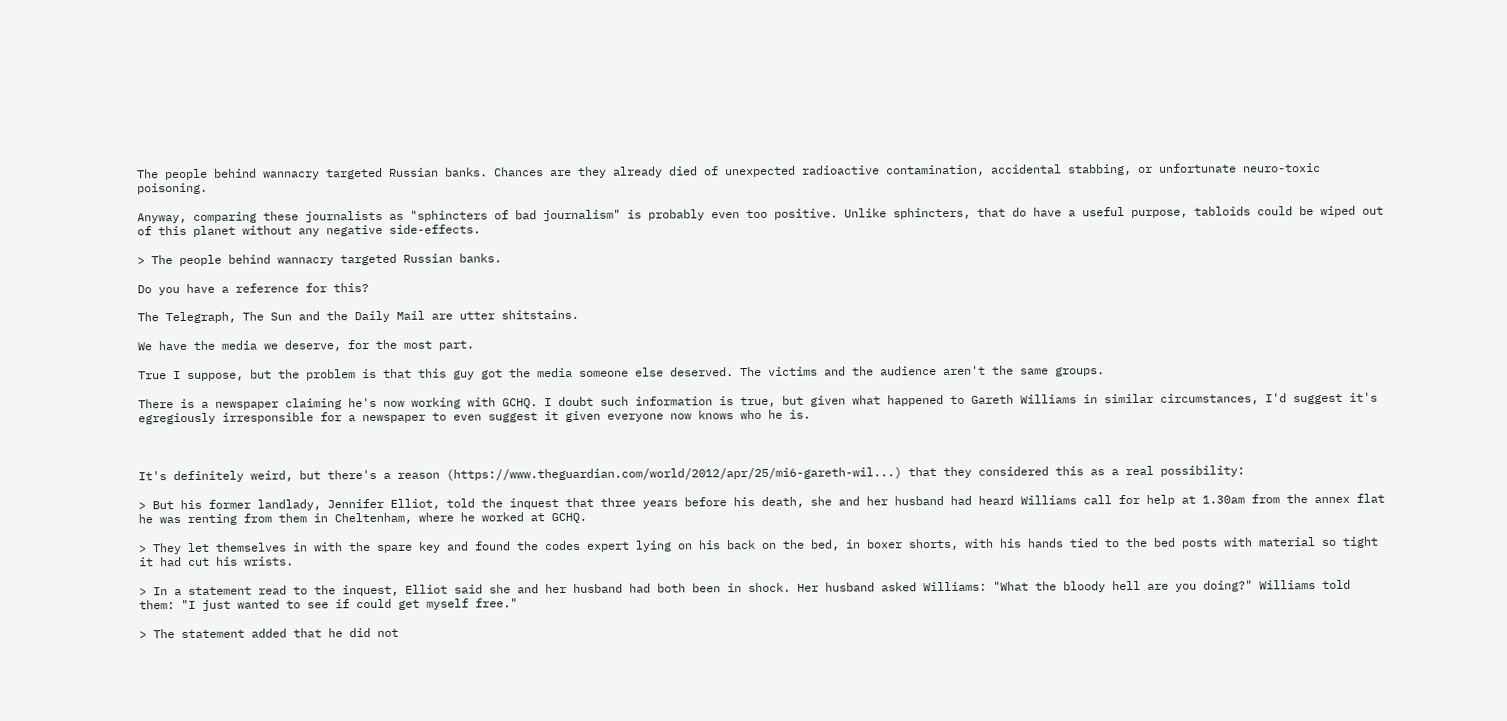The people behind wannacry targeted Russian banks. Chances are they already died of unexpected radioactive contamination, accidental stabbing, or unfortunate neuro-toxic poisoning.

Anyway, comparing these journalists as "sphincters of bad journalism" is probably even too positive. Unlike sphincters, that do have a useful purpose, tabloids could be wiped out of this planet without any negative side-effects.

> The people behind wannacry targeted Russian banks.

Do you have a reference for this?

The Telegraph, The Sun and the Daily Mail are utter shitstains.

We have the media we deserve, for the most part.

True I suppose, but the problem is that this guy got the media someone else deserved. The victims and the audience aren't the same groups.

There is a newspaper claiming he's now working with GCHQ. I doubt such information is true, but given what happened to Gareth Williams in similar circumstances, I'd suggest it's egregiously irresponsible for a newspaper to even suggest it given everyone now knows who he is.



It's definitely weird, but there's a reason (https://www.theguardian.com/world/2012/apr/25/mi6-gareth-wil...) that they considered this as a real possibility:

> But his former landlady, Jennifer Elliot, told the inquest that three years before his death, she and her husband had heard Williams call for help at 1.30am from the annex flat he was renting from them in Cheltenham, where he worked at GCHQ.

> They let themselves in with the spare key and found the codes expert lying on his back on the bed, in boxer shorts, with his hands tied to the bed posts with material so tight it had cut his wrists.

> In a statement read to the inquest, Elliot said she and her husband had both been in shock. Her husband asked Williams: "What the bloody hell are you doing?" Williams told them: "I just wanted to see if could get myself free."

> The statement added that he did not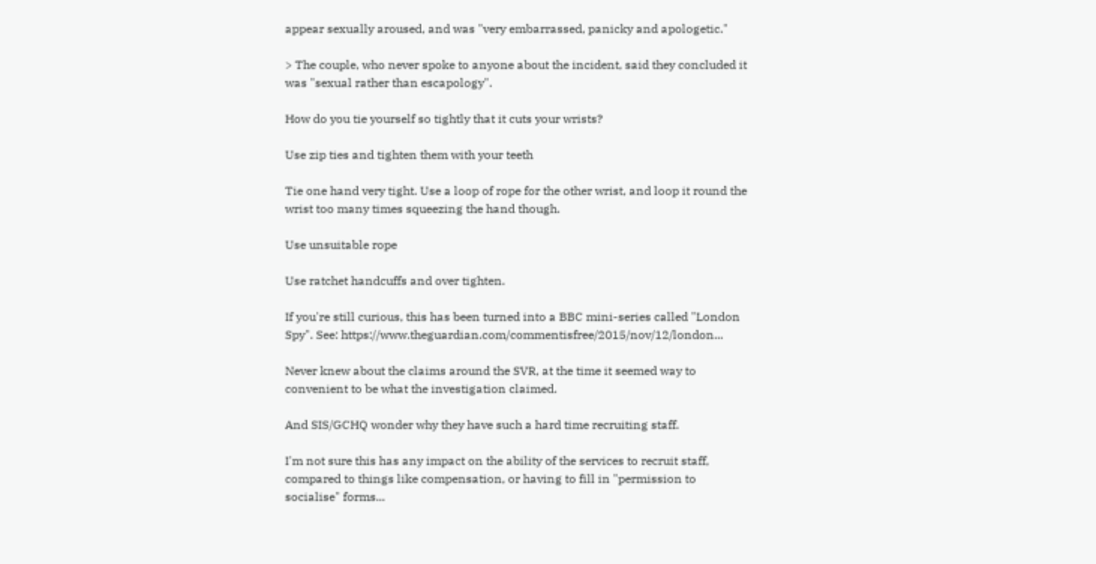appear sexually aroused, and was "very embarrassed, panicky and apologetic."

> The couple, who never spoke to anyone about the incident, said they concluded it was "sexual rather than escapology".

How do you tie yourself so tightly that it cuts your wrists?

Use zip ties and tighten them with your teeth

Tie one hand very tight. Use a loop of rope for the other wrist, and loop it round the wrist too many times squeezing the hand though.

Use unsuitable rope

Use ratchet handcuffs and over tighten.

If you're still curious, this has been turned into a BBC mini-series called "London Spy". See: https://www.theguardian.com/commentisfree/2015/nov/12/london...

Never knew about the claims around the SVR, at the time it seemed way to convenient to be what the investigation claimed.

And SIS/GCHQ wonder why they have such a hard time recruiting staff.

I'm not sure this has any impact on the ability of the services to recruit staff, compared to things like compensation, or having to fill in "permission to socialise" forms...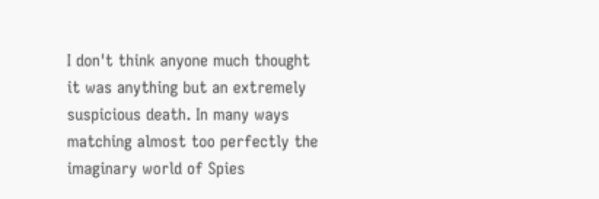I don't think anyone much thought it was anything but an extremely suspicious death. In many ways matching almost too perfectly the imaginary world of Spies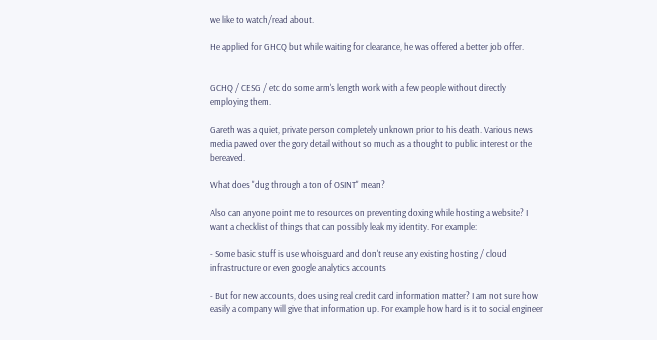we like to watch/read about.

He applied for GHCQ but while waiting for clearance, he was offered a better job offer.


GCHQ / CESG / etc do some arm's length work with a few people without directly employing them.

Gareth was a quiet, private person completely unknown prior to his death. Various news media pawed over the gory detail without so much as a thought to public interest or the bereaved.

What does "dug through a ton of OSINT" mean?

Also can anyone point me to resources on preventing doxing while hosting a website? I want a checklist of things that can possibly leak my identity. For example:

- Some basic stuff is use whoisguard and don't reuse any existing hosting / cloud infrastructure or even google analytics accounts

- But for new accounts, does using real credit card information matter? I am not sure how easily a company will give that information up. For example how hard is it to social engineer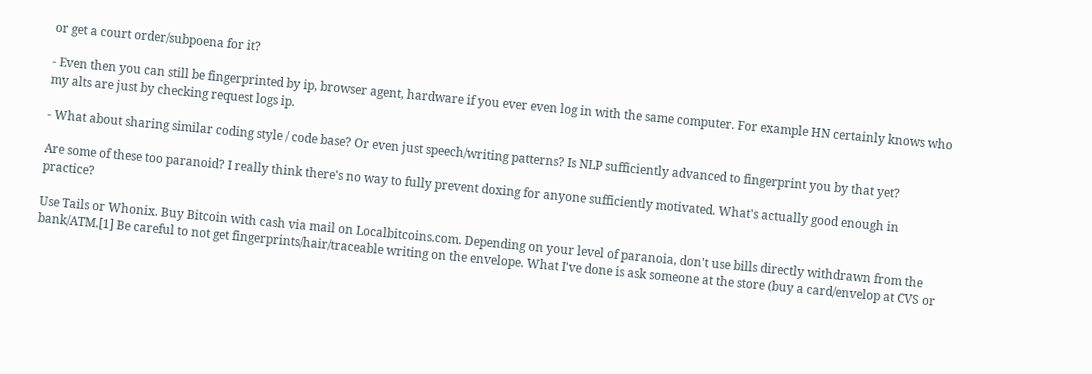or get a court order/subpoena for it?

- Even then you can still be fingerprinted by ip, browser agent, hardware if you ever even log in with the same computer. For example HN certainly knows who my alts are just by checking request logs ip.

- What about sharing similar coding style / code base? Or even just speech/writing patterns? Is NLP sufficiently advanced to fingerprint you by that yet?

Are some of these too paranoid? I really think there's no way to fully prevent doxing for anyone sufficiently motivated. What's actually good enough in practice?

Use Tails or Whonix. Buy Bitcoin with cash via mail on Localbitcoins.com. Depending on your level of paranoia, don't use bills directly withdrawn from the bank/ATM.[1] Be careful to not get fingerprints/hair/traceable writing on the envelope. What I've done is ask someone at the store (buy a card/envelop at CVS or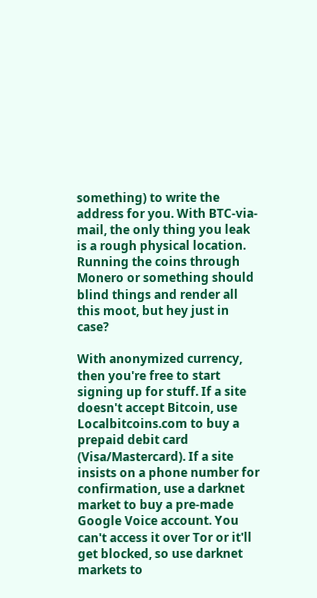something) to write the address for you. With BTC-via-mail, the only thing you leak is a rough physical location. Running the coins through Monero or something should blind things and render all this moot, but hey just in case?

With anonymized currency, then you're free to start signing up for stuff. If a site doesn't accept Bitcoin, use Localbitcoins.com to buy a prepaid debit card (Visa/Mastercard). If a site insists on a phone number for confirmation, use a darknet market to buy a pre-made Google Voice account. You can't access it over Tor or it'll get blocked, so use darknet markets to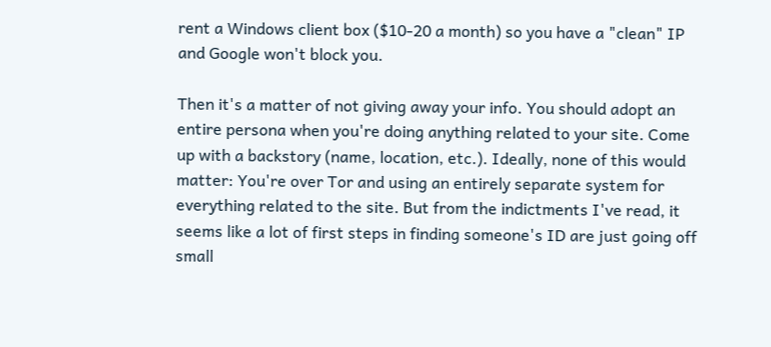rent a Windows client box ($10-20 a month) so you have a "clean" IP and Google won't block you.

Then it's a matter of not giving away your info. You should adopt an entire persona when you're doing anything related to your site. Come up with a backstory (name, location, etc.). Ideally, none of this would matter: You're over Tor and using an entirely separate system for everything related to the site. But from the indictments I've read, it seems like a lot of first steps in finding someone's ID are just going off small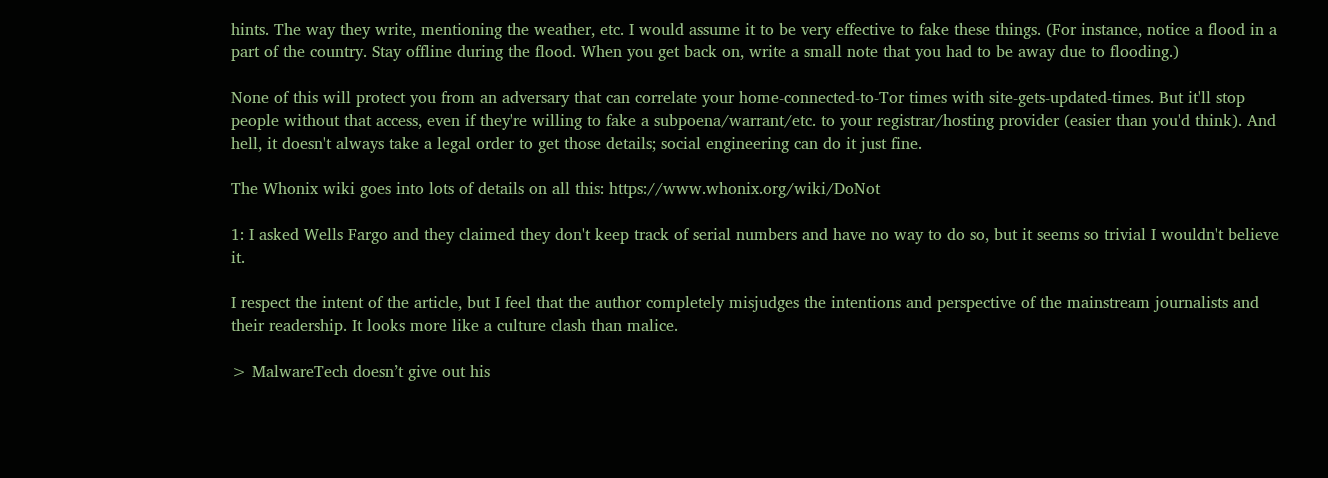hints. The way they write, mentioning the weather, etc. I would assume it to be very effective to fake these things. (For instance, notice a flood in a part of the country. Stay offline during the flood. When you get back on, write a small note that you had to be away due to flooding.)

None of this will protect you from an adversary that can correlate your home-connected-to-Tor times with site-gets-updated-times. But it'll stop people without that access, even if they're willing to fake a subpoena/warrant/etc. to your registrar/hosting provider (easier than you'd think). And hell, it doesn't always take a legal order to get those details; social engineering can do it just fine.

The Whonix wiki goes into lots of details on all this: https://www.whonix.org/wiki/DoNot

1: I asked Wells Fargo and they claimed they don't keep track of serial numbers and have no way to do so, but it seems so trivial I wouldn't believe it.

I respect the intent of the article, but I feel that the author completely misjudges the intentions and perspective of the mainstream journalists and their readership. It looks more like a culture clash than malice.

> MalwareTech doesn’t give out his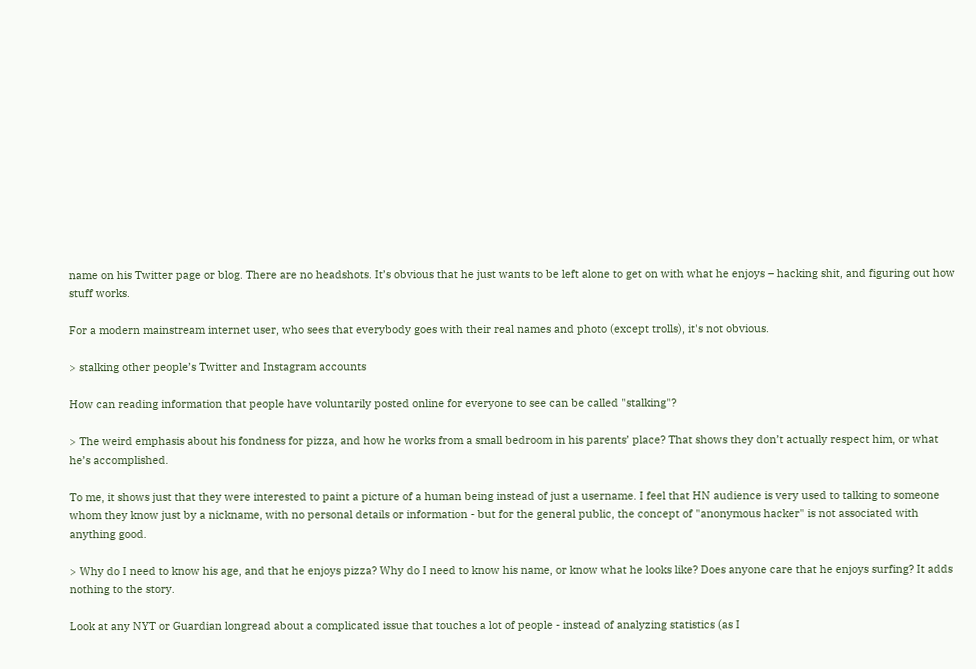name on his Twitter page or blog. There are no headshots. It’s obvious that he just wants to be left alone to get on with what he enjoys – hacking shit, and figuring out how stuff works.

For a modern mainstream internet user, who sees that everybody goes with their real names and photo (except trolls), it's not obvious.

> stalking other people’s Twitter and Instagram accounts

How can reading information that people have voluntarily posted online for everyone to see can be called "stalking"?

> The weird emphasis about his fondness for pizza, and how he works from a small bedroom in his parents’ place? That shows they don’t actually respect him, or what he’s accomplished.

To me, it shows just that they were interested to paint a picture of a human being instead of just a username. I feel that HN audience is very used to talking to someone whom they know just by a nickname, with no personal details or information - but for the general public, the concept of "anonymous hacker" is not associated with anything good.

> Why do I need to know his age, and that he enjoys pizza? Why do I need to know his name, or know what he looks like? Does anyone care that he enjoys surfing? It adds nothing to the story.

Look at any NYT or Guardian longread about a complicated issue that touches a lot of people - instead of analyzing statistics (as I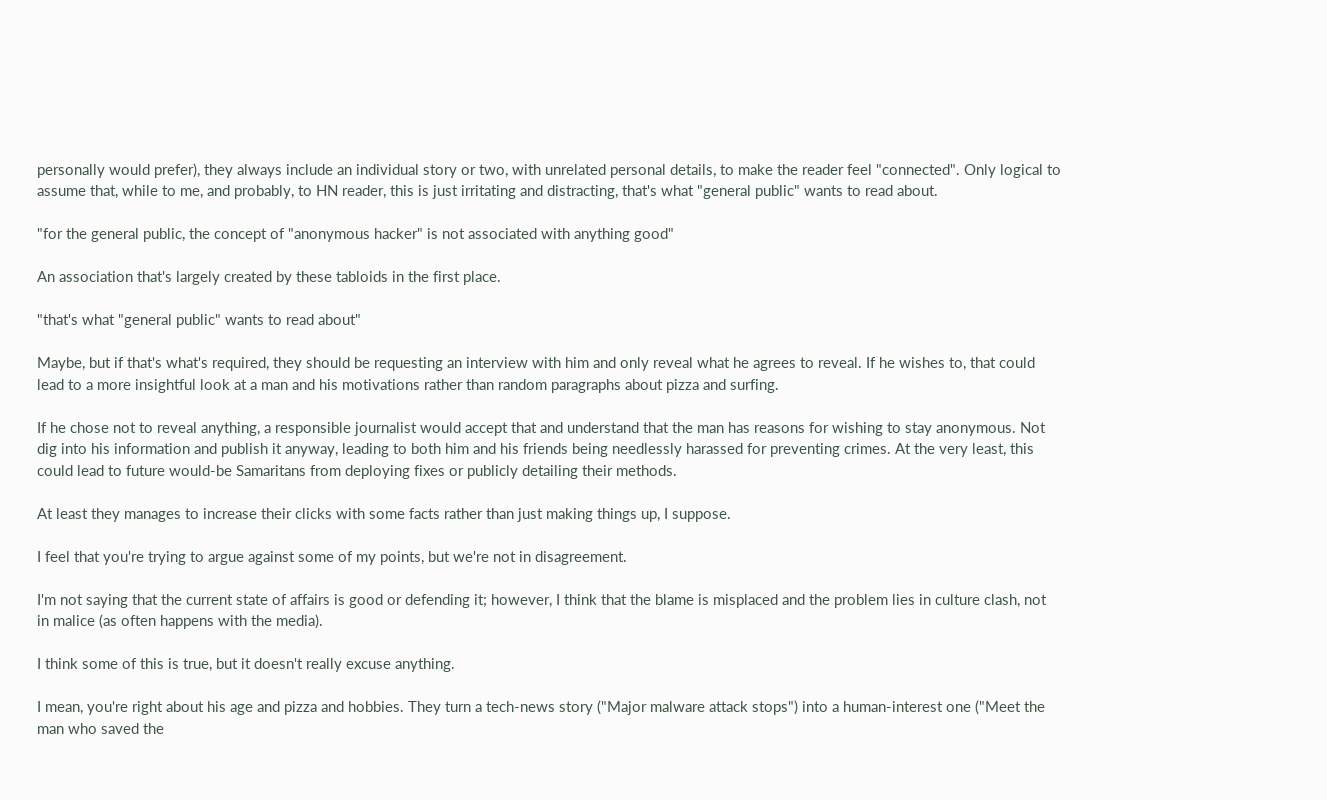personally would prefer), they always include an individual story or two, with unrelated personal details, to make the reader feel "connected". Only logical to assume that, while to me, and probably, to HN reader, this is just irritating and distracting, that's what "general public" wants to read about.

"for the general public, the concept of "anonymous hacker" is not associated with anything good"

An association that's largely created by these tabloids in the first place.

"that's what "general public" wants to read about"

Maybe, but if that's what's required, they should be requesting an interview with him and only reveal what he agrees to reveal. If he wishes to, that could lead to a more insightful look at a man and his motivations rather than random paragraphs about pizza and surfing.

If he chose not to reveal anything, a responsible journalist would accept that and understand that the man has reasons for wishing to stay anonymous. Not dig into his information and publish it anyway, leading to both him and his friends being needlessly harassed for preventing crimes. At the very least, this could lead to future would-be Samaritans from deploying fixes or publicly detailing their methods.

At least they manages to increase their clicks with some facts rather than just making things up, I suppose.

I feel that you're trying to argue against some of my points, but we're not in disagreement.

I'm not saying that the current state of affairs is good or defending it; however, I think that the blame is misplaced and the problem lies in culture clash, not in malice (as often happens with the media).

I think some of this is true, but it doesn't really excuse anything.

I mean, you're right about his age and pizza and hobbies. They turn a tech-news story ("Major malware attack stops") into a human-interest one ("Meet the man who saved the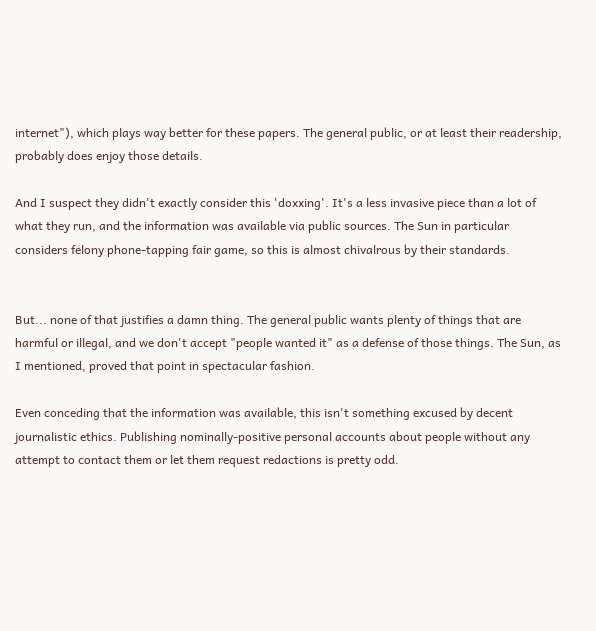internet"), which plays way better for these papers. The general public, or at least their readership, probably does enjoy those details.

And I suspect they didn't exactly consider this 'doxxing'. It's a less invasive piece than a lot of what they run, and the information was available via public sources. The Sun in particular considers felony phone-tapping fair game, so this is almost chivalrous by their standards.


But... none of that justifies a damn thing. The general public wants plenty of things that are harmful or illegal, and we don't accept "people wanted it" as a defense of those things. The Sun, as I mentioned, proved that point in spectacular fashion.

Even conceding that the information was available, this isn't something excused by decent journalistic ethics. Publishing nominally-positive personal accounts about people without any attempt to contact them or let them request redactions is pretty odd.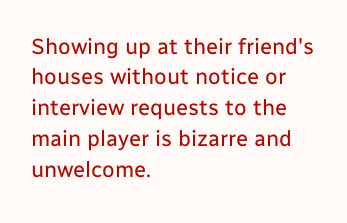Showing up at their friend's houses without notice or interview requests to the main player is bizarre and unwelcome.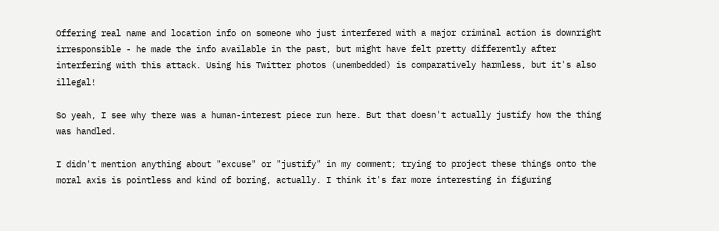Offering real name and location info on someone who just interfered with a major criminal action is downright irresponsible - he made the info available in the past, but might have felt pretty differently after interfering with this attack. Using his Twitter photos (unembedded) is comparatively harmless, but it's also illegal!

So yeah, I see why there was a human-interest piece run here. But that doesn't actually justify how the thing was handled.

I didn't mention anything about "excuse" or "justify" in my comment; trying to project these things onto the moral axis is pointless and kind of boring, actually. I think it's far more interesting in figuring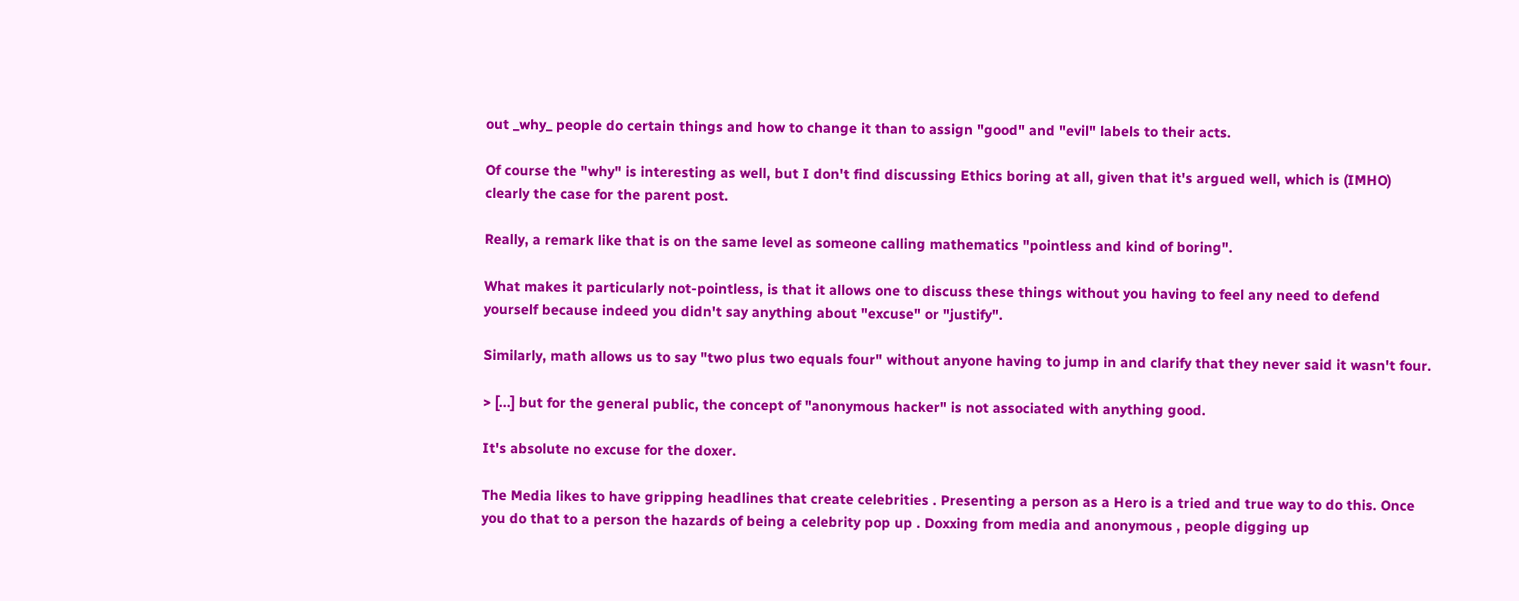out _why_ people do certain things and how to change it than to assign "good" and "evil" labels to their acts.

Of course the "why" is interesting as well, but I don't find discussing Ethics boring at all, given that it's argued well, which is (IMHO) clearly the case for the parent post.

Really, a remark like that is on the same level as someone calling mathematics "pointless and kind of boring".

What makes it particularly not-pointless, is that it allows one to discuss these things without you having to feel any need to defend yourself because indeed you didn't say anything about "excuse" or "justify".

Similarly, math allows us to say "two plus two equals four" without anyone having to jump in and clarify that they never said it wasn't four.

> [...] but for the general public, the concept of "anonymous hacker" is not associated with anything good.

It's absolute no excuse for the doxer.

The Media likes to have gripping headlines that create celebrities . Presenting a person as a Hero is a tried and true way to do this. Once you do that to a person the hazards of being a celebrity pop up . Doxxing from media and anonymous , people digging up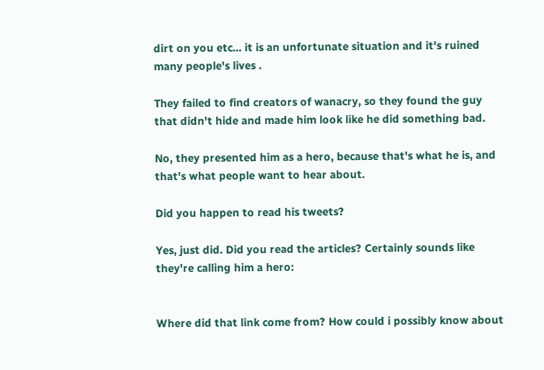dirt on you etc... it is an unfortunate situation and it's ruined many people's lives .

They failed to find creators of wanacry, so they found the guy that didn't hide and made him look like he did something bad.

No, they presented him as a hero, because that's what he is, and that's what people want to hear about.

Did you happen to read his tweets?

Yes, just did. Did you read the articles? Certainly sounds like they're calling him a hero:


Where did that link come from? How could i possibly know about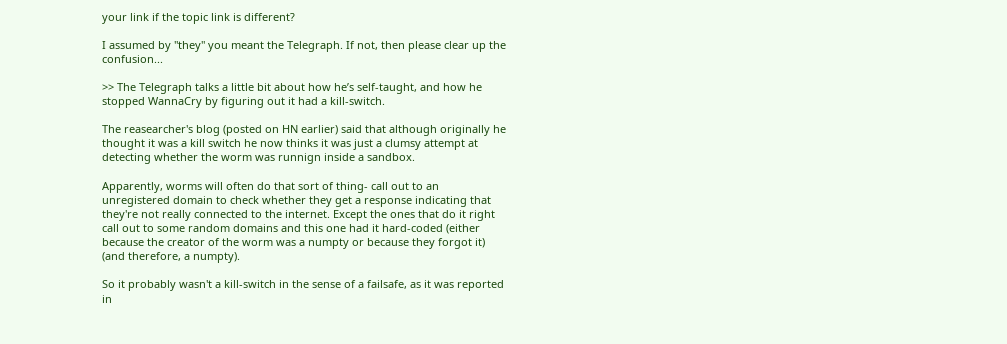your link if the topic link is different?

I assumed by "they" you meant the Telegraph. If not, then please clear up the confusion...

>> The Telegraph talks a little bit about how he’s self-taught, and how he stopped WannaCry by figuring out it had a kill-switch.

The reasearcher's blog (posted on HN earlier) said that although originally he thought it was a kill switch he now thinks it was just a clumsy attempt at detecting whether the worm was runnign inside a sandbox.

Apparently, worms will often do that sort of thing- call out to an unregistered domain to check whether they get a response indicating that they're not really connected to the internet. Except the ones that do it right call out to some random domains and this one had it hard-coded (either because the creator of the worm was a numpty or because they forgot it) (and therefore, a numpty).

So it probably wasn't a kill-switch in the sense of a failsafe, as it was reported in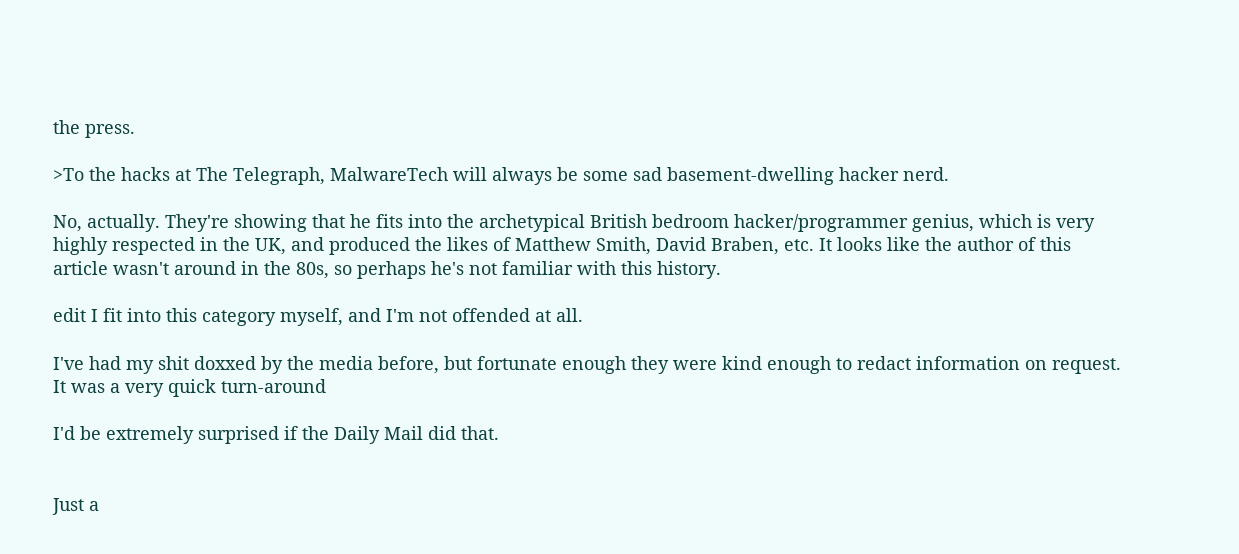the press.

>To the hacks at The Telegraph, MalwareTech will always be some sad basement-dwelling hacker nerd.

No, actually. They're showing that he fits into the archetypical British bedroom hacker/programmer genius, which is very highly respected in the UK, and produced the likes of Matthew Smith, David Braben, etc. It looks like the author of this article wasn't around in the 80s, so perhaps he's not familiar with this history.

edit I fit into this category myself, and I'm not offended at all.

I've had my shit doxxed by the media before, but fortunate enough they were kind enough to redact information on request. It was a very quick turn-around

I'd be extremely surprised if the Daily Mail did that.


Just a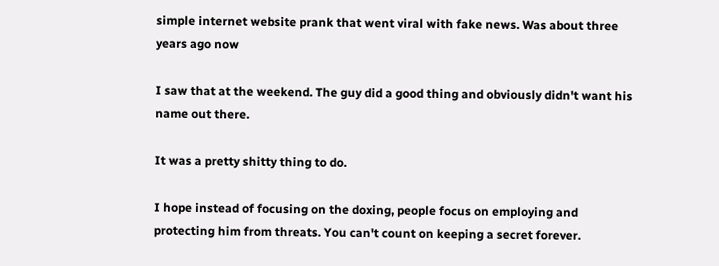simple internet website prank that went viral with fake news. Was about three years ago now

I saw that at the weekend. The guy did a good thing and obviously didn't want his name out there.

It was a pretty shitty thing to do.

I hope instead of focusing on the doxing, people focus on employing and protecting him from threats. You can't count on keeping a secret forever.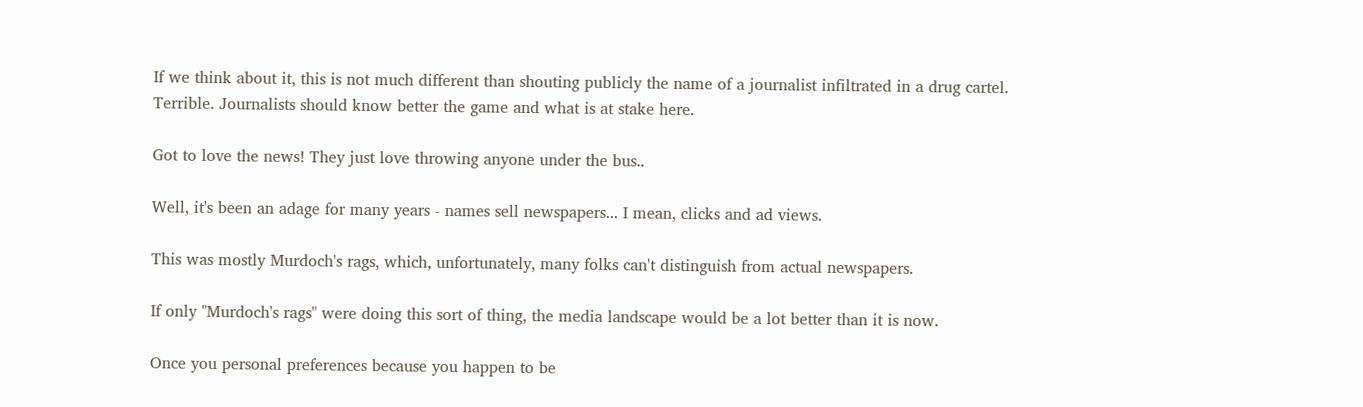If we think about it, this is not much different than shouting publicly the name of a journalist infiltrated in a drug cartel. Terrible. Journalists should know better the game and what is at stake here.

Got to love the news! They just love throwing anyone under the bus..

Well, it's been an adage for many years - names sell newspapers... I mean, clicks and ad views.

This was mostly Murdoch's rags, which, unfortunately, many folks can't distinguish from actual newspapers.

If only "Murdoch's rags" were doing this sort of thing, the media landscape would be a lot better than it is now.

Once you personal preferences because you happen to be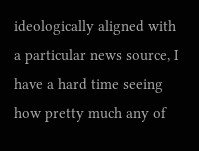ideologically aligned with a particular news source, I have a hard time seeing how pretty much any of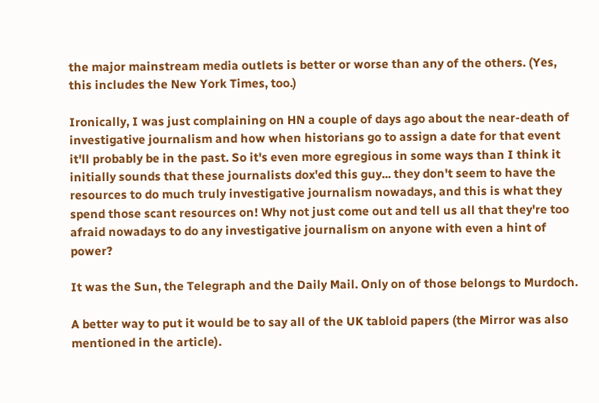the major mainstream media outlets is better or worse than any of the others. (Yes, this includes the New York Times, too.)

Ironically, I was just complaining on HN a couple of days ago about the near-death of investigative journalism and how when historians go to assign a date for that event it'll probably be in the past. So it's even more egregious in some ways than I think it initially sounds that these journalists dox'ed this guy... they don't seem to have the resources to do much truly investigative journalism nowadays, and this is what they spend those scant resources on! Why not just come out and tell us all that they're too afraid nowadays to do any investigative journalism on anyone with even a hint of power?

It was the Sun, the Telegraph and the Daily Mail. Only on of those belongs to Murdoch.

A better way to put it would be to say all of the UK tabloid papers (the Mirror was also mentioned in the article).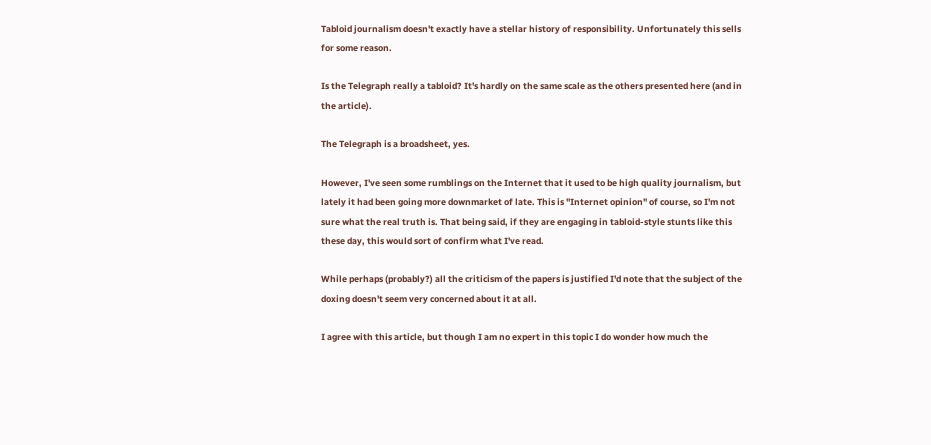Tabloid journalism doesn't exactly have a stellar history of responsibility. Unfortunately this sells for some reason.

Is the Telegraph really a tabloid? It's hardly on the same scale as the others presented here (and in the article).

The Telegraph is a broadsheet, yes.

However, I've seen some rumblings on the Internet that it used to be high quality journalism, but lately it had been going more downmarket of late. This is "Internet opinion" of course, so I'm not sure what the real truth is. That being said, if they are engaging in tabloid-style stunts like this these day, this would sort of confirm what I've read.

While perhaps (probably?) all the criticism of the papers is justified I'd note that the subject of the doxing doesn't seem very concerned about it at all.

I agree with this article, but though I am no expert in this topic I do wonder how much the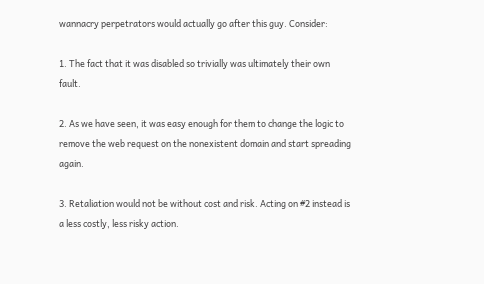wannacry perpetrators would actually go after this guy. Consider:

1. The fact that it was disabled so trivially was ultimately their own fault.

2. As we have seen, it was easy enough for them to change the logic to remove the web request on the nonexistent domain and start spreading again.

3. Retaliation would not be without cost and risk. Acting on #2 instead is a less costly, less risky action.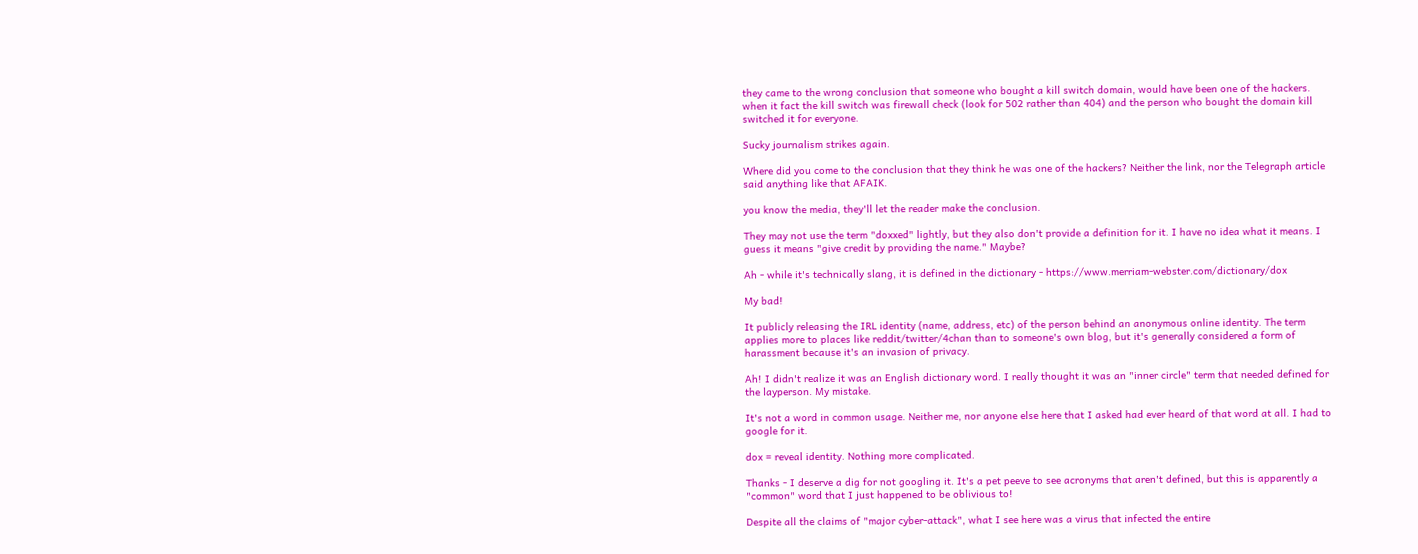they came to the wrong conclusion that someone who bought a kill switch domain, would have been one of the hackers. when it fact the kill switch was firewall check (look for 502 rather than 404) and the person who bought the domain kill switched it for everyone.

Sucky journalism strikes again.

Where did you come to the conclusion that they think he was one of the hackers? Neither the link, nor the Telegraph article said anything like that AFAIK.

you know the media, they'll let the reader make the conclusion.

They may not use the term "doxxed" lightly, but they also don't provide a definition for it. I have no idea what it means. I guess it means "give credit by providing the name." Maybe?

Ah - while it's technically slang, it is defined in the dictionary - https://www.merriam-webster.com/dictionary/dox

My bad!

It publicly releasing the IRL identity (name, address, etc) of the person behind an anonymous online identity. The term applies more to places like reddit/twitter/4chan than to someone's own blog, but it's generally considered a form of harassment because it's an invasion of privacy.

Ah! I didn't realize it was an English dictionary word. I really thought it was an "inner circle" term that needed defined for the layperson. My mistake.

It's not a word in common usage. Neither me, nor anyone else here that I asked had ever heard of that word at all. I had to google for it.

dox = reveal identity. Nothing more complicated.

Thanks - I deserve a dig for not googling it. It's a pet peeve to see acronyms that aren't defined, but this is apparently a "common" word that I just happened to be oblivious to!

Despite all the claims of "major cyber-attack", what I see here was a virus that infected the entire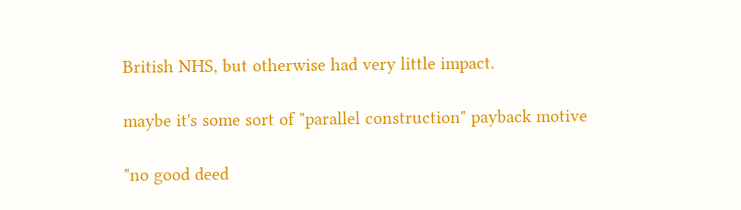British NHS, but otherwise had very little impact.

maybe it's some sort of "parallel construction" payback motive

"no good deed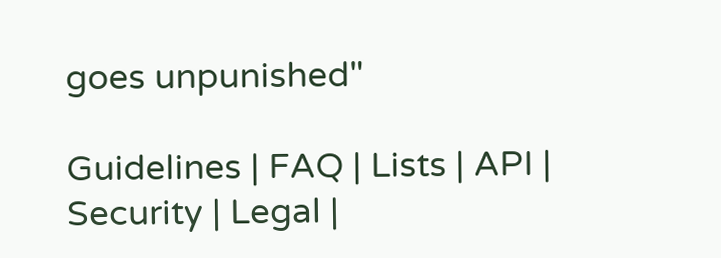goes unpunished"

Guidelines | FAQ | Lists | API | Security | Legal |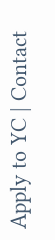Apply to YC | Contact